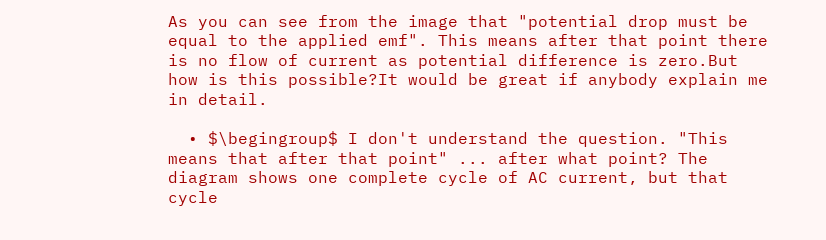As you can see from the image that "potential drop must be equal to the applied emf". This means after that point there is no flow of current as potential difference is zero.But how is this possible?It would be great if anybody explain me in detail.

  • $\begingroup$ I don't understand the question. "This means that after that point" ... after what point? The diagram shows one complete cycle of AC current, but that cycle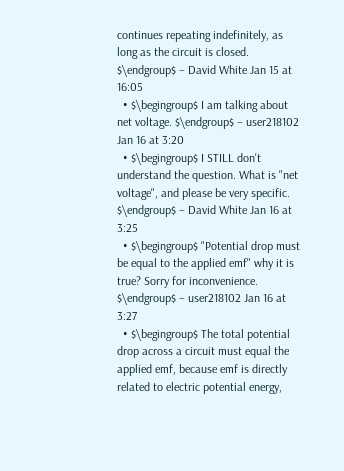continues repeating indefinitely, as long as the circuit is closed. $\endgroup$ – David White Jan 15 at 16:05
  • $\begingroup$ I am talking about net voltage. $\endgroup$ – user218102 Jan 16 at 3:20
  • $\begingroup$ I STILL don't understand the question. What is "net voltage", and please be very specific. $\endgroup$ – David White Jan 16 at 3:25
  • $\begingroup$ "Potential drop must be equal to the applied emf" why it is true? Sorry for inconvenience. $\endgroup$ – user218102 Jan 16 at 3:27
  • $\begingroup$ The total potential drop across a circuit must equal the applied emf, because emf is directly related to electric potential energy,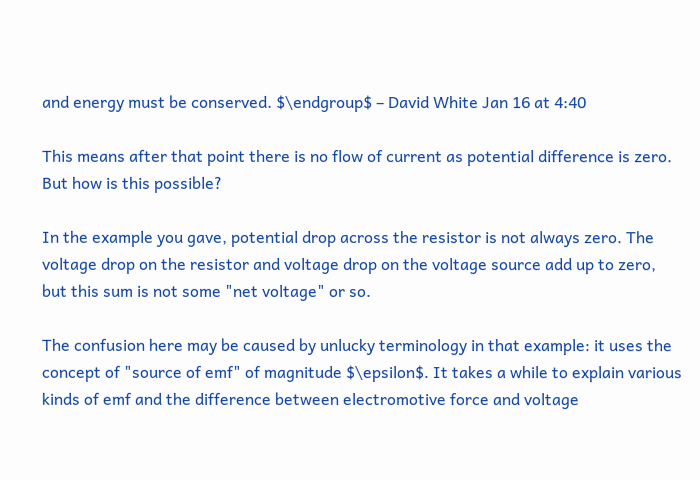and energy must be conserved. $\endgroup$ – David White Jan 16 at 4:40

This means after that point there is no flow of current as potential difference is zero. But how is this possible?

In the example you gave, potential drop across the resistor is not always zero. The voltage drop on the resistor and voltage drop on the voltage source add up to zero, but this sum is not some "net voltage" or so.

The confusion here may be caused by unlucky terminology in that example: it uses the concept of "source of emf" of magnitude $\epsilon$. It takes a while to explain various kinds of emf and the difference between electromotive force and voltage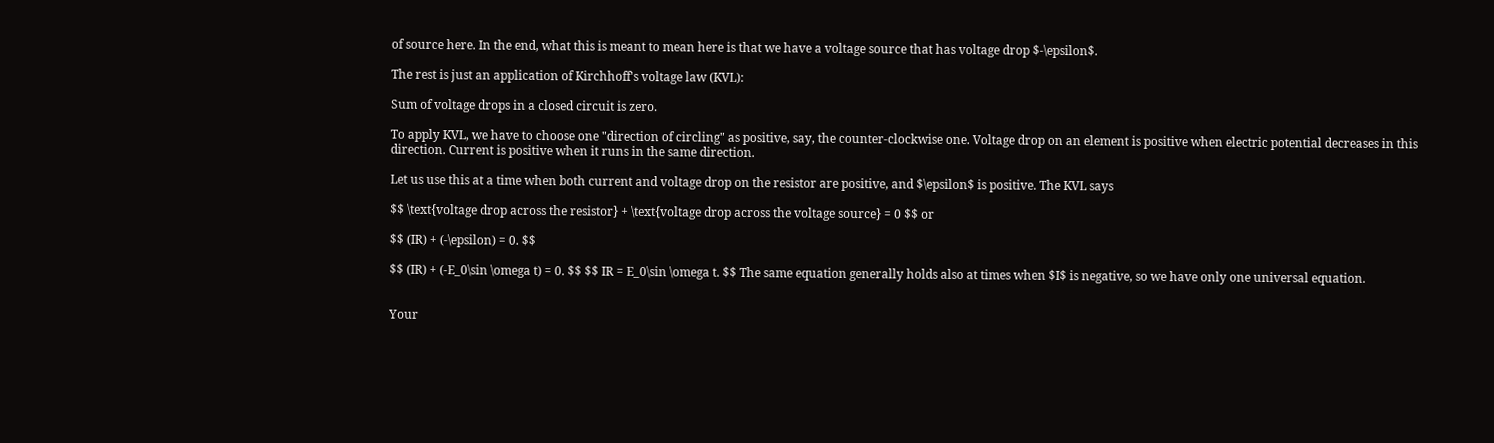of source here. In the end, what this is meant to mean here is that we have a voltage source that has voltage drop $-\epsilon$.

The rest is just an application of Kirchhoff's voltage law (KVL):

Sum of voltage drops in a closed circuit is zero.

To apply KVL, we have to choose one "direction of circling" as positive, say, the counter-clockwise one. Voltage drop on an element is positive when electric potential decreases in this direction. Current is positive when it runs in the same direction.

Let us use this at a time when both current and voltage drop on the resistor are positive, and $\epsilon$ is positive. The KVL says

$$ \text{voltage drop across the resistor} + \text{voltage drop across the voltage source} = 0 $$ or

$$ (IR) + (-\epsilon) = 0. $$

$$ (IR) + (-E_0\sin \omega t) = 0. $$ $$ IR = E_0\sin \omega t. $$ The same equation generally holds also at times when $I$ is negative, so we have only one universal equation.


Your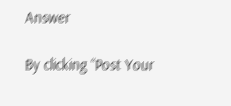Answer

By clicking “Post Your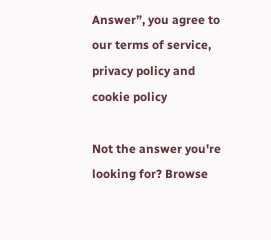Answer”, you agree to our terms of service, privacy policy and cookie policy

Not the answer you're looking for? Browse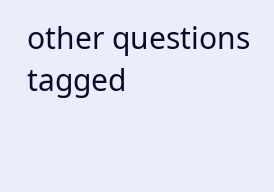other questions tagged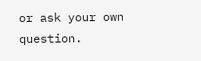or ask your own question.